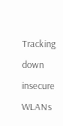Tracking down insecure WLANs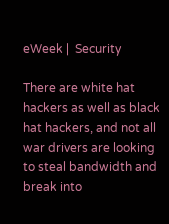eWeek |  Security

There are white hat hackers as well as black hat hackers, and not all war drivers are looking to steal bandwidth and break into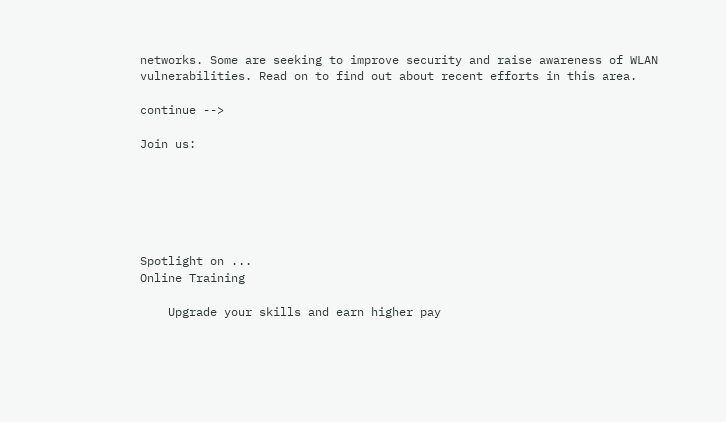networks. Some are seeking to improve security and raise awareness of WLAN vulnerabilities. Read on to find out about recent efforts in this area.

continue -->

Join us:






Spotlight on ...
Online Training

    Upgrade your skills and earn higher pay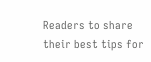Readers to share their best tips for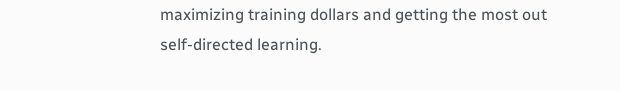maximizing training dollars and getting the most out self-directed learning.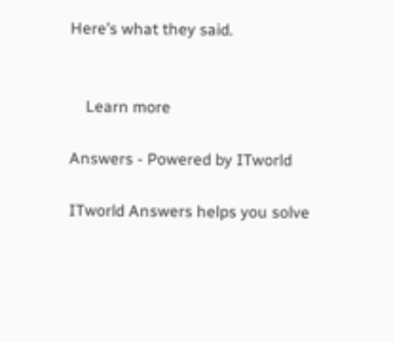Here’s what they said.


    Learn more

Answers - Powered by ITworld

ITworld Answers helps you solve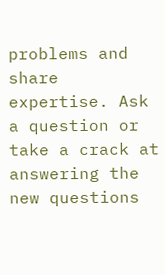problems and share expertise. Ask a question or take a crack at answering the new questions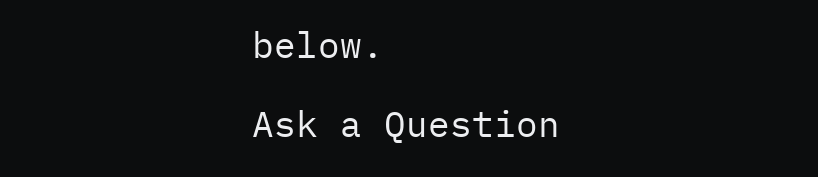below.

Ask a Question